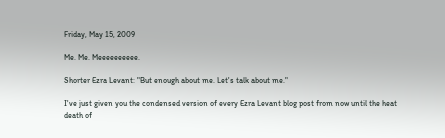Friday, May 15, 2009

Me. Me. Meeeeeeeeee.

Shorter Ezra Levant: "But enough about me. Let's talk about me."

I've just given you the condensed version of every Ezra Levant blog post from now until the heat death of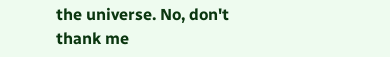the universe. No, don't thank me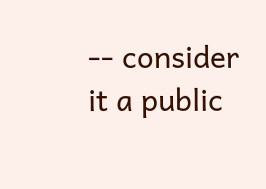-- consider it a public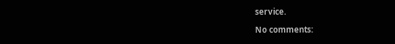service.

No comments: